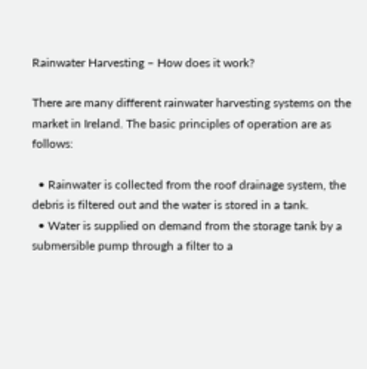Rainwater Harvesting – How does it work?

There are many different rainwater harvesting systems on the market in Ireland. The basic principles of operation are as follows:

  • Rainwater is collected from the roof drainage system, the debris is filtered out and the water is stored in a tank.
  • Water is supplied on demand from the storage tank by a submersible pump through a filter to a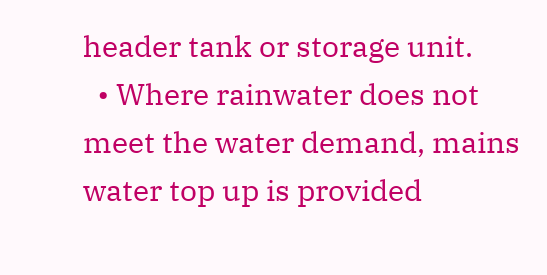header tank or storage unit.
  • Where rainwater does not meet the water demand, mains water top up is provided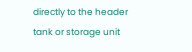directly to the header tank or storage unit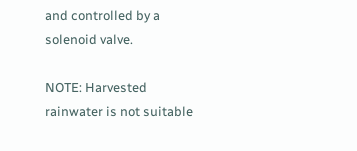and controlled by a solenoid valve.

NOTE: Harvested rainwater is not suitable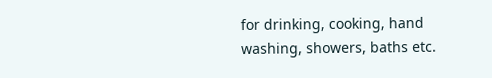for drinking, cooking, hand washing, showers, baths etc.